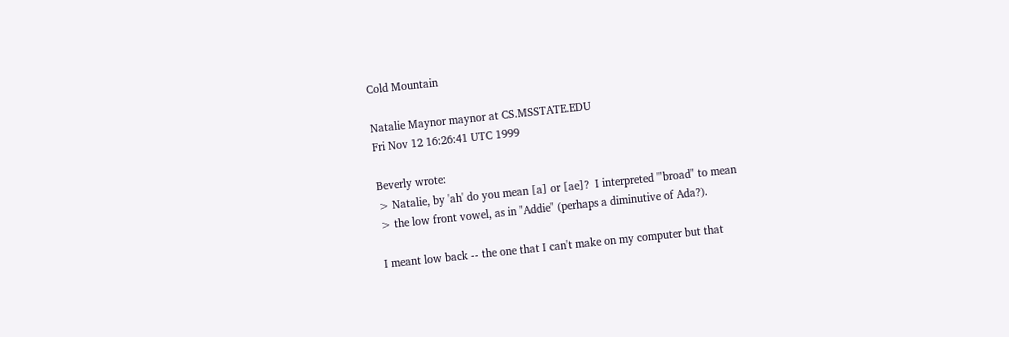Cold Mountain

Natalie Maynor maynor at CS.MSSTATE.EDU
Fri Nov 12 16:26:41 UTC 1999

Beverly wrote:
> Natalie, by 'ah' do you mean [a] or [ae]?  I interpreted '"broad" to mean
> the low front vowel, as in "Addie" (perhaps a diminutive of Ada?).

I meant low back -- the one that I can't make on my computer but that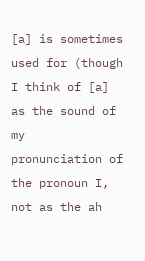[a] is sometimes used for (though I think of [a] as the sound of my
pronunciation of the pronoun I, not as the ah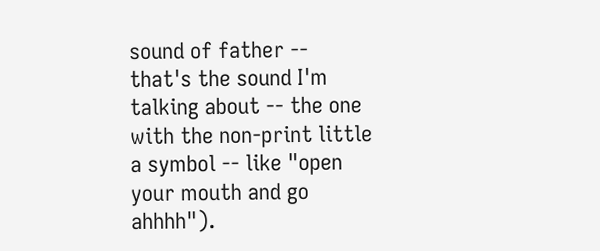sound of father --
that's the sound I'm talking about -- the one with the non-print little
a symbol -- like "open your mouth and go ahhhh").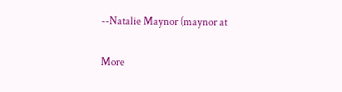--Natalie Maynor (maynor at

More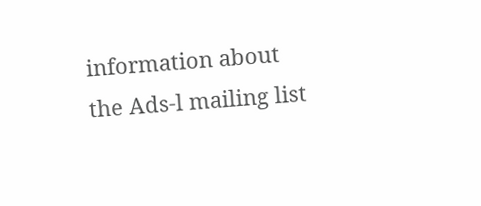information about the Ads-l mailing list